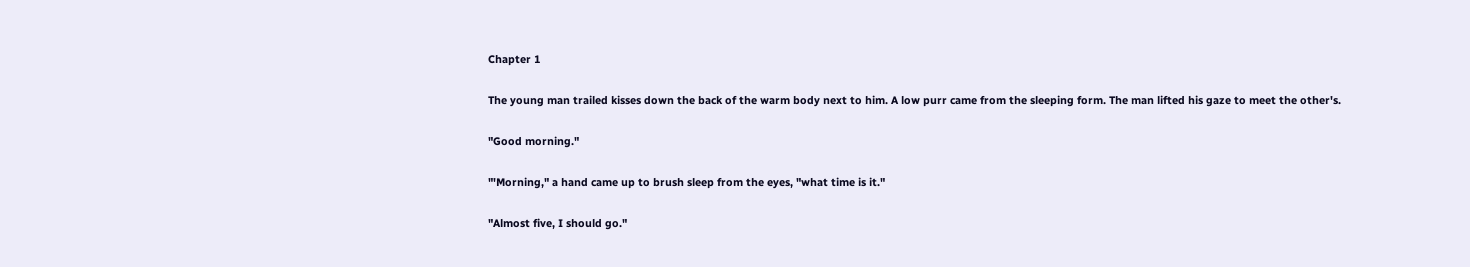Chapter 1

The young man trailed kisses down the back of the warm body next to him. A low purr came from the sleeping form. The man lifted his gaze to meet the other's.

"Good morning."

"'Morning," a hand came up to brush sleep from the eyes, "what time is it."

"Almost five, I should go."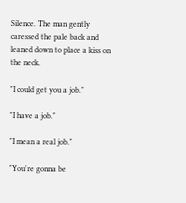Silence. The man gently caressed the pale back and leaned down to place a kiss on the neck.

"I could get you a job."

"I have a job."

"I mean a real job."

"You're gonna be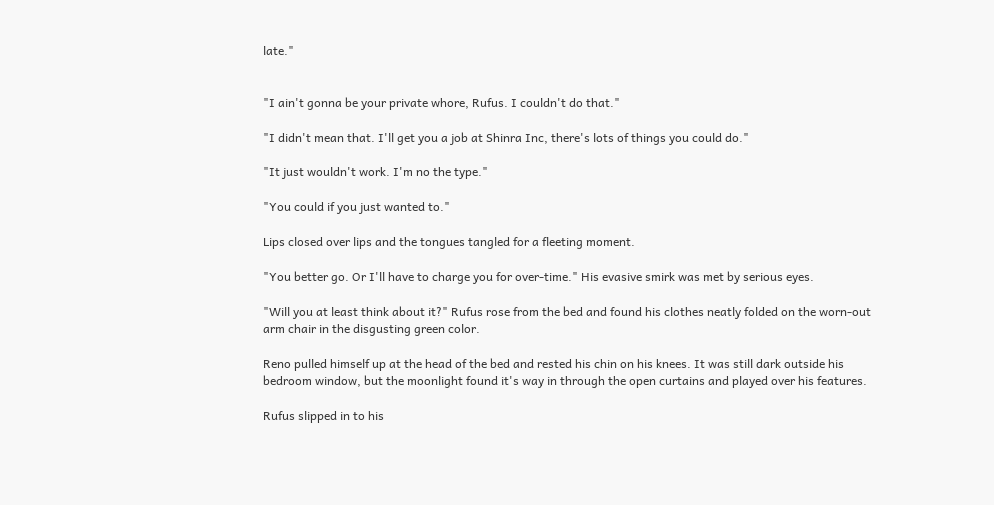late."


"I ain't gonna be your private whore, Rufus. I couldn't do that."

"I didn't mean that. I'll get you a job at Shinra Inc, there's lots of things you could do."

"It just wouldn't work. I'm no the type."

"You could if you just wanted to."

Lips closed over lips and the tongues tangled for a fleeting moment.

"You better go. Or I'll have to charge you for over-time." His evasive smirk was met by serious eyes.

"Will you at least think about it?" Rufus rose from the bed and found his clothes neatly folded on the worn-out arm chair in the disgusting green color.

Reno pulled himself up at the head of the bed and rested his chin on his knees. It was still dark outside his bedroom window, but the moonlight found it's way in through the open curtains and played over his features.

Rufus slipped in to his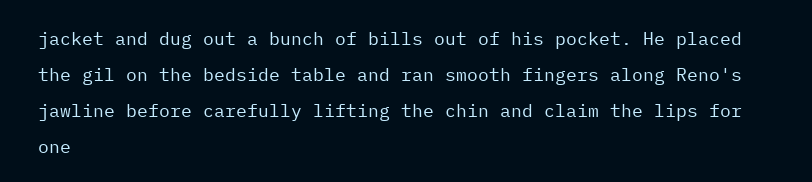jacket and dug out a bunch of bills out of his pocket. He placed the gil on the bedside table and ran smooth fingers along Reno's jawline before carefully lifting the chin and claim the lips for one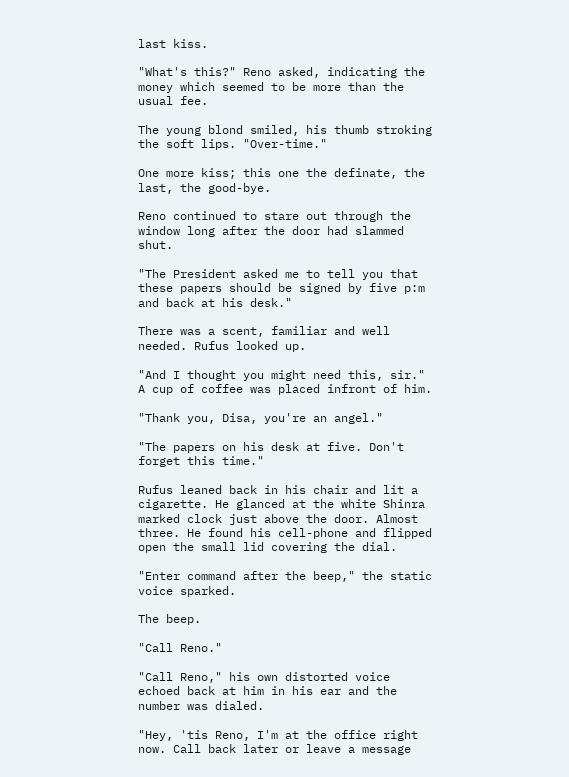last kiss.

"What's this?" Reno asked, indicating the money which seemed to be more than the usual fee.

The young blond smiled, his thumb stroking the soft lips. "Over-time."

One more kiss; this one the definate, the last, the good-bye.

Reno continued to stare out through the window long after the door had slammed shut.

"The President asked me to tell you that these papers should be signed by five p:m and back at his desk."

There was a scent, familiar and well needed. Rufus looked up.

"And I thought you might need this, sir." A cup of coffee was placed infront of him.

"Thank you, Disa, you're an angel."

"The papers on his desk at five. Don't forget this time."

Rufus leaned back in his chair and lit a cigarette. He glanced at the white Shinra marked clock just above the door. Almost three. He found his cell-phone and flipped open the small lid covering the dial.

"Enter command after the beep," the static voice sparked.

The beep.

"Call Reno."

"Call Reno," his own distorted voice echoed back at him in his ear and the number was dialed.

"Hey, 'tis Reno, I'm at the office right now. Call back later or leave a message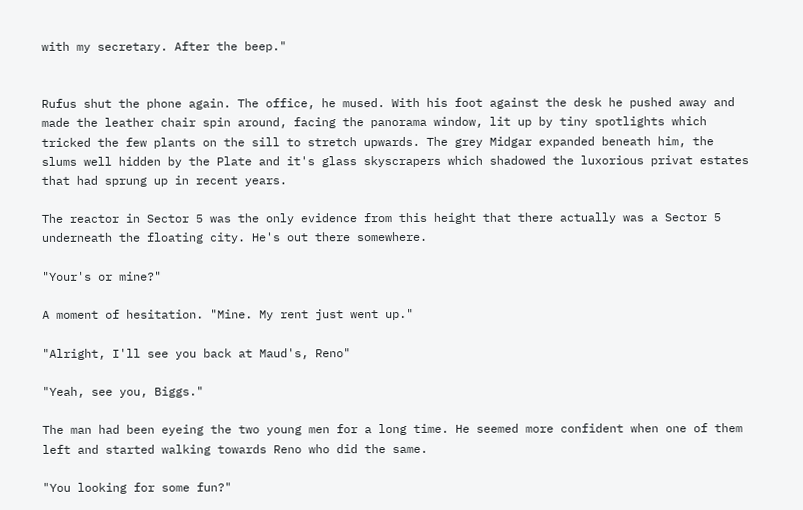with my secretary. After the beep."


Rufus shut the phone again. The office, he mused. With his foot against the desk he pushed away and made the leather chair spin around, facing the panorama window, lit up by tiny spotlights which tricked the few plants on the sill to stretch upwards. The grey Midgar expanded beneath him, the slums well hidden by the Plate and it's glass skyscrapers which shadowed the luxorious privat estates that had sprung up in recent years.

The reactor in Sector 5 was the only evidence from this height that there actually was a Sector 5 underneath the floating city. He's out there somewhere.

"Your's or mine?"

A moment of hesitation. "Mine. My rent just went up."

"Alright, I'll see you back at Maud's, Reno"

"Yeah, see you, Biggs."

The man had been eyeing the two young men for a long time. He seemed more confident when one of them left and started walking towards Reno who did the same.

"You looking for some fun?"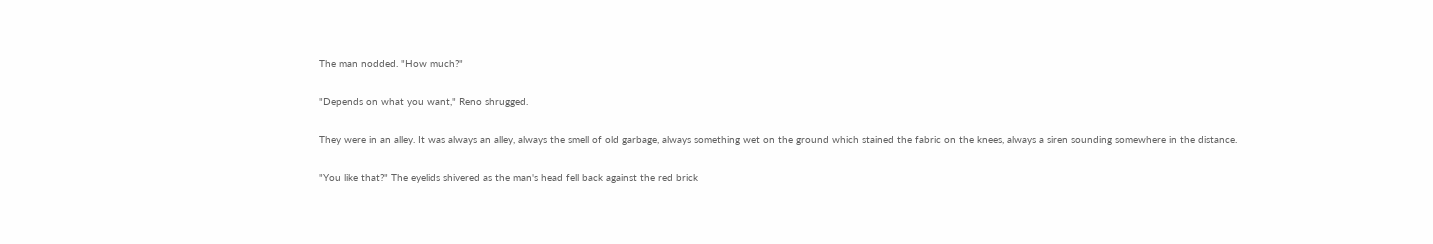The man nodded. "How much?"

"Depends on what you want," Reno shrugged.

They were in an alley. It was always an alley, always the smell of old garbage, always something wet on the ground which stained the fabric on the knees, always a siren sounding somewhere in the distance.

"You like that?" The eyelids shivered as the man's head fell back against the red brick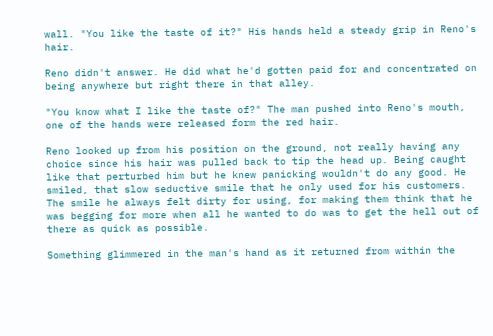wall. "You like the taste of it?" His hands held a steady grip in Reno's hair.

Reno didn't answer. He did what he'd gotten paid for and concentrated on being anywhere but right there in that alley.

"You know what I like the taste of?" The man pushed into Reno's mouth, one of the hands were released form the red hair.

Reno looked up from his position on the ground, not really having any choice since his hair was pulled back to tip the head up. Being caught like that perturbed him but he knew panicking wouldn't do any good. He smiled, that slow seductive smile that he only used for his customers. The smile he always felt dirty for using, for making them think that he was begging for more when all he wanted to do was to get the hell out of there as quick as possible.

Something glimmered in the man's hand as it returned from within the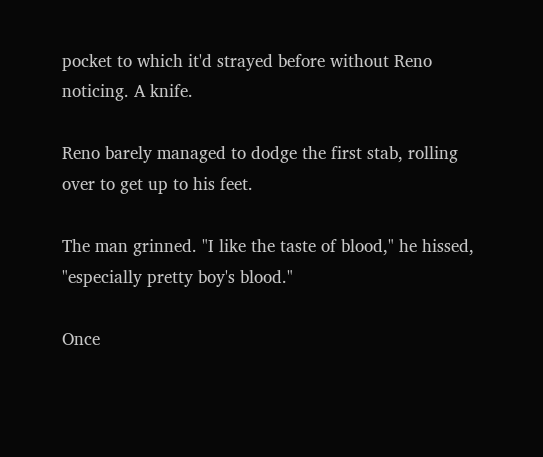pocket to which it'd strayed before without Reno noticing. A knife.

Reno barely managed to dodge the first stab, rolling over to get up to his feet.

The man grinned. "I like the taste of blood," he hissed, "especially pretty boy's blood."

Once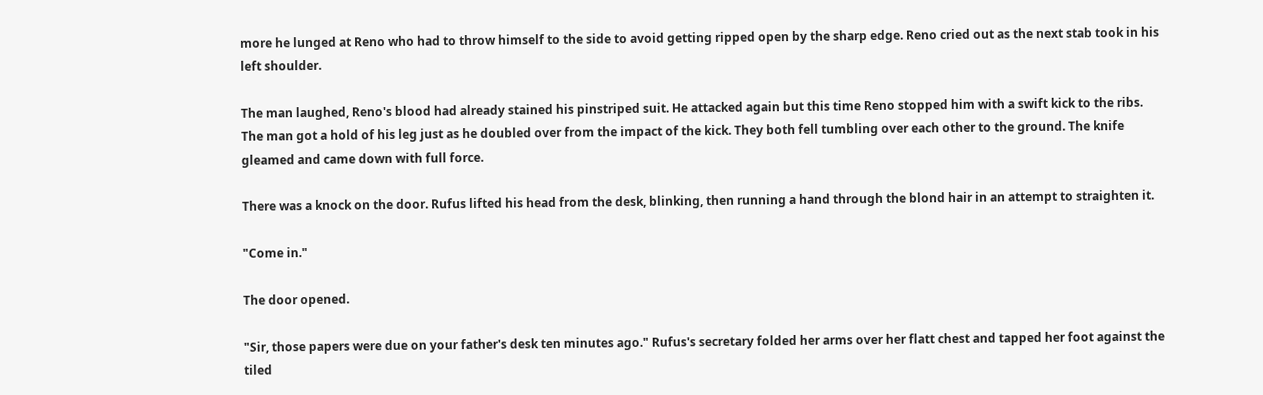more he lunged at Reno who had to throw himself to the side to avoid getting ripped open by the sharp edge. Reno cried out as the next stab took in his left shoulder.

The man laughed, Reno's blood had already stained his pinstriped suit. He attacked again but this time Reno stopped him with a swift kick to the ribs. The man got a hold of his leg just as he doubled over from the impact of the kick. They both fell tumbling over each other to the ground. The knife gleamed and came down with full force.

There was a knock on the door. Rufus lifted his head from the desk, blinking, then running a hand through the blond hair in an attempt to straighten it.

"Come in."

The door opened.

"Sir, those papers were due on your father's desk ten minutes ago." Rufus's secretary folded her arms over her flatt chest and tapped her foot against the tiled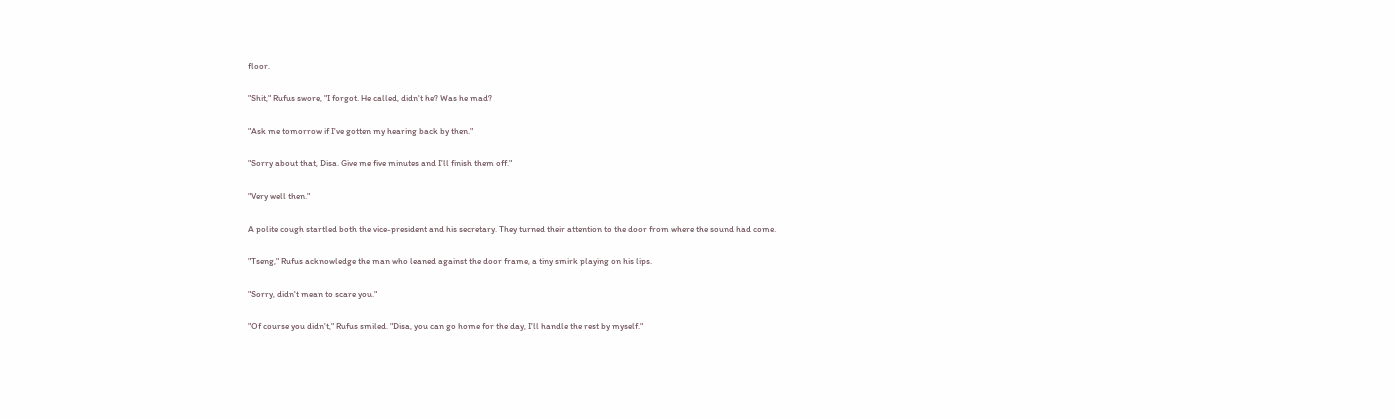floor.

"Shit," Rufus swore, "I forgot. He called, didn't he? Was he mad?

"Ask me tomorrow if I've gotten my hearing back by then."

"Sorry about that, Disa. Give me five minutes and I'll finish them off."

"Very well then."

A polite cough startled both the vice-president and his secretary. They turned their attention to the door from where the sound had come.

"Tseng," Rufus acknowledge the man who leaned against the door frame, a tiny smirk playing on his lips.

"Sorry, didn't mean to scare you."

"Of course you didn't," Rufus smiled. "Disa, you can go home for the day, I'll handle the rest by myself."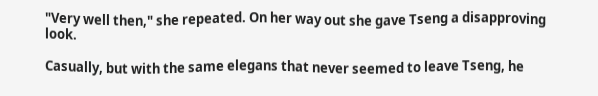"Very well then," she repeated. On her way out she gave Tseng a disapproving look.

Casually, but with the same elegans that never seemed to leave Tseng, he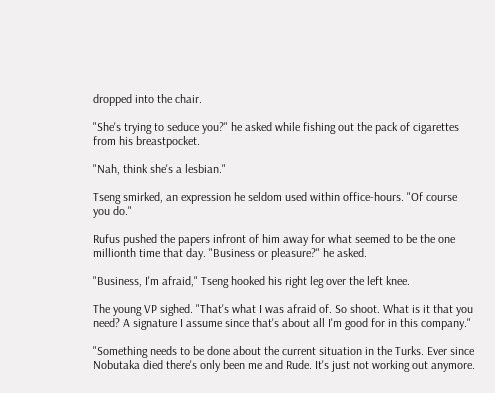dropped into the chair.

"She's trying to seduce you?" he asked while fishing out the pack of cigarettes from his breastpocket.

"Nah, think she's a lesbian."

Tseng smirked, an expression he seldom used within office-hours. "Of course you do."

Rufus pushed the papers infront of him away for what seemed to be the one millionth time that day. "Business or pleasure?" he asked.

"Business, I'm afraid," Tseng hooked his right leg over the left knee.

The young VP sighed. "That's what I was afraid of. So shoot. What is it that you need? A signature I assume since that's about all I'm good for in this company."

"Something needs to be done about the current situation in the Turks. Ever since Nobutaka died there's only been me and Rude. It's just not working out anymore.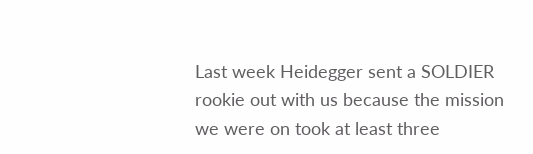Last week Heidegger sent a SOLDIER rookie out with us because the mission we were on took at least three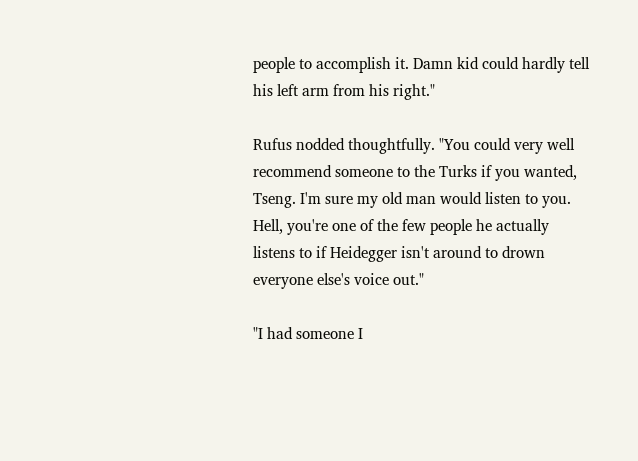people to accomplish it. Damn kid could hardly tell his left arm from his right."

Rufus nodded thoughtfully. "You could very well recommend someone to the Turks if you wanted, Tseng. I'm sure my old man would listen to you. Hell, you're one of the few people he actually listens to if Heidegger isn't around to drown everyone else's voice out."

"I had someone I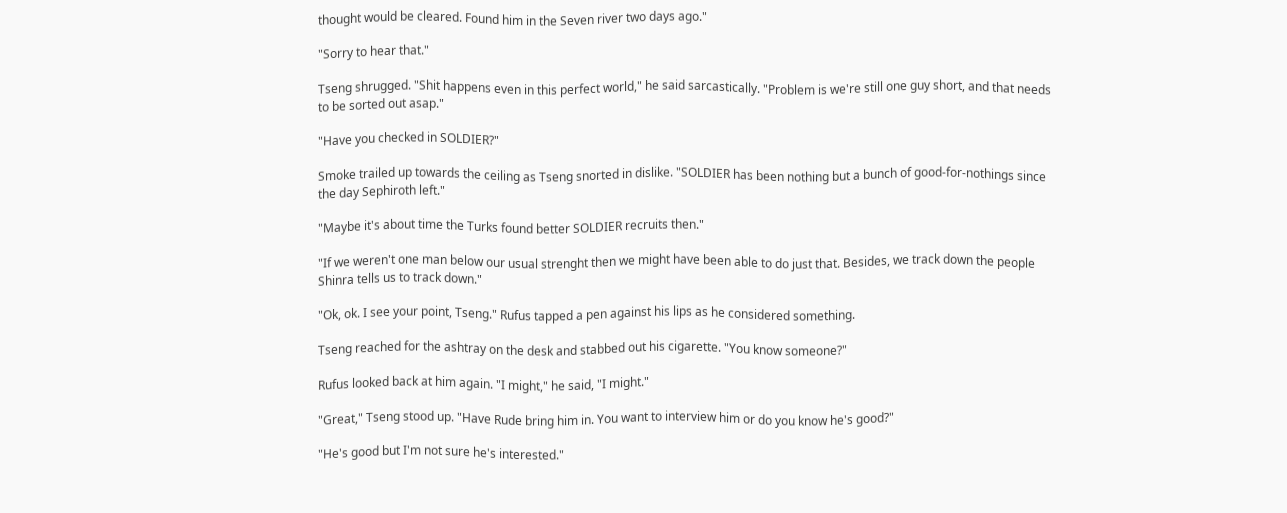thought would be cleared. Found him in the Seven river two days ago."

"Sorry to hear that."

Tseng shrugged. "Shit happens even in this perfect world," he said sarcastically. "Problem is we're still one guy short, and that needs to be sorted out asap."

"Have you checked in SOLDIER?"

Smoke trailed up towards the ceiling as Tseng snorted in dislike. "SOLDIER has been nothing but a bunch of good-for-nothings since the day Sephiroth left."

"Maybe it's about time the Turks found better SOLDIER recruits then."

"If we weren't one man below our usual strenght then we might have been able to do just that. Besides, we track down the people Shinra tells us to track down."

"Ok, ok. I see your point, Tseng." Rufus tapped a pen against his lips as he considered something.

Tseng reached for the ashtray on the desk and stabbed out his cigarette. "You know someone?"

Rufus looked back at him again. "I might," he said, "I might."

"Great," Tseng stood up. "Have Rude bring him in. You want to interview him or do you know he's good?"

"He's good but I'm not sure he's interested."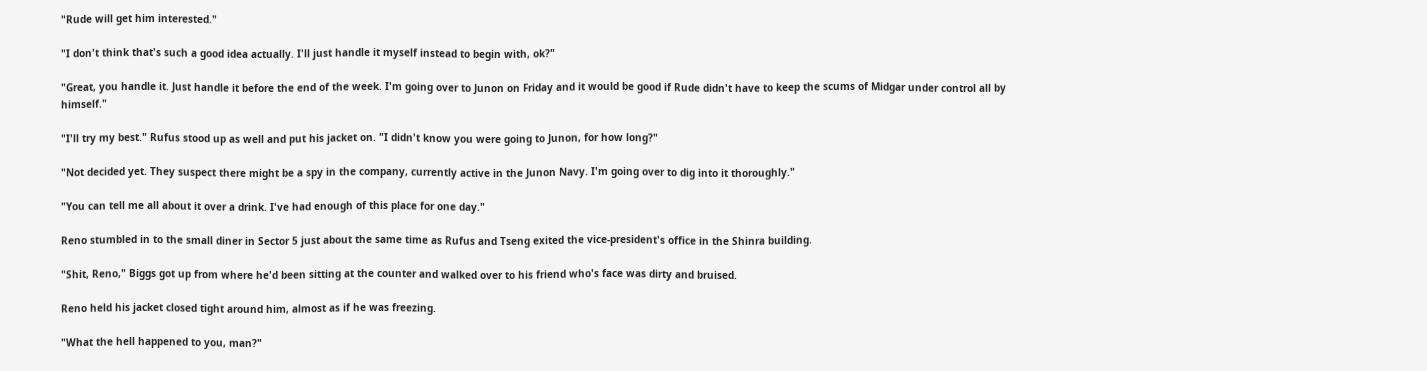"Rude will get him interested."

"I don't think that's such a good idea actually. I'll just handle it myself instead to begin with, ok?"

"Great, you handle it. Just handle it before the end of the week. I'm going over to Junon on Friday and it would be good if Rude didn't have to keep the scums of Midgar under control all by himself."

"I'll try my best." Rufus stood up as well and put his jacket on. "I didn't know you were going to Junon, for how long?"

"Not decided yet. They suspect there might be a spy in the company, currently active in the Junon Navy. I'm going over to dig into it thoroughly."

"You can tell me all about it over a drink. I've had enough of this place for one day."

Reno stumbled in to the small diner in Sector 5 just about the same time as Rufus and Tseng exited the vice-president's office in the Shinra building.

"Shit, Reno," Biggs got up from where he'd been sitting at the counter and walked over to his friend who's face was dirty and bruised.

Reno held his jacket closed tight around him, almost as if he was freezing.

"What the hell happened to you, man?"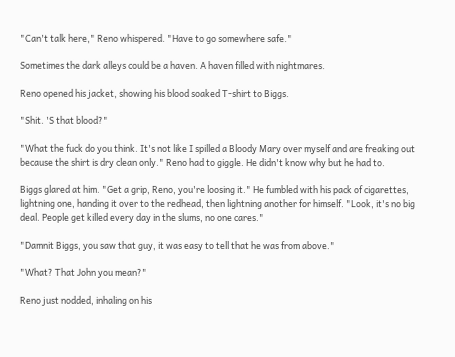"Can't talk here," Reno whispered. "Have to go somewhere safe."

Sometimes the dark alleys could be a haven. A haven filled with nightmares.

Reno opened his jacket, showing his blood soaked T-shirt to Biggs.

"Shit. 'S that blood?"

"What the fuck do you think. It's not like I spilled a Bloody Mary over myself and are freaking out because the shirt is dry clean only." Reno had to giggle. He didn't know why but he had to.

Biggs glared at him. "Get a grip, Reno, you're loosing it." He fumbled with his pack of cigarettes, lightning one, handing it over to the redhead, then lightning another for himself. "Look, it's no big deal. People get killed every day in the slums, no one cares."

"Damnit Biggs, you saw that guy, it was easy to tell that he was from above."

"What? That John you mean?"

Reno just nodded, inhaling on his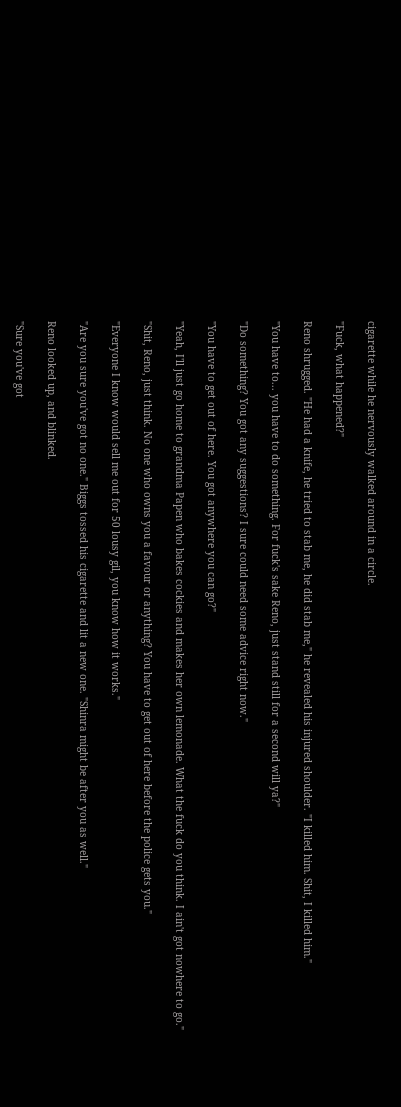cigarette while he nervously walked around in a circle.

"Fuck, what happened?"

Reno shrugged. "He had a knife, he tried to stab me, he did stab me," he revealed his injured shoulder. "I killed him. Shit, I killed him."

"You have to... you have to do something. For fuck's sake Reno, just stand still for a second will ya?"

"Do something? You got any suggestions? I sure could need some advice right now."

"You have to get out of here. You got anywhere you can go?"

"Yeah, I'll just go home to grandma Papen who bakes cockies and makes her own lemonade. What the fuck do you think. I ain't got nowhere to go."

"Shit, Reno, just think. No one who owns you a favour or anything? You have to get out of here before the police gets you."

"Everyone I know would sell me out for 50 lousy gil, you know how it works."

"Are you sure you've got no one." Biggs tossed his cigarette and lit a new one. "Shinra might be after you as well."

Reno looked up, and blinked.

"Sure you've got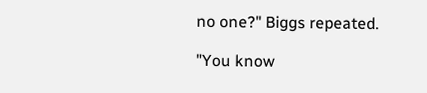no one?" Biggs repeated.

"You know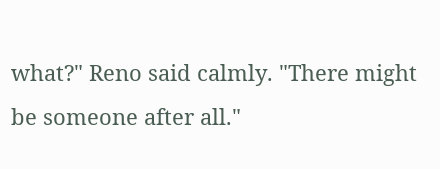what?" Reno said calmly. "There might be someone after all."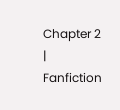Chapter 2   |   Fanfiction